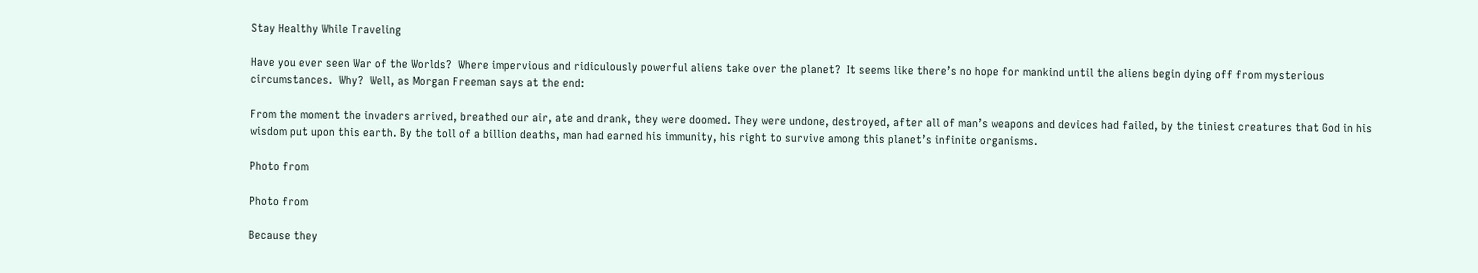Stay Healthy While Traveling

Have you ever seen War of the Worlds?  Where impervious and ridiculously powerful aliens take over the planet?  It seems like there’s no hope for mankind until the aliens begin dying off from mysterious circumstances.  Why?  Well, as Morgan Freeman says at the end:

From the moment the invaders arrived, breathed our air, ate and drank, they were doomed. They were undone, destroyed, after all of man’s weapons and devices had failed, by the tiniest creatures that God in his wisdom put upon this earth. By the toll of a billion deaths, man had earned his immunity, his right to survive among this planet’s infinite organisms.

Photo from

Photo from

Because they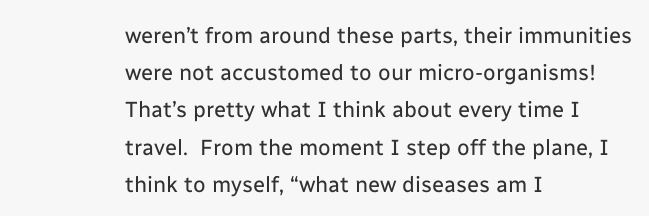weren’t from around these parts, their immunities were not accustomed to our micro-organisms!  That’s pretty what I think about every time I travel.  From the moment I step off the plane, I think to myself, “what new diseases am I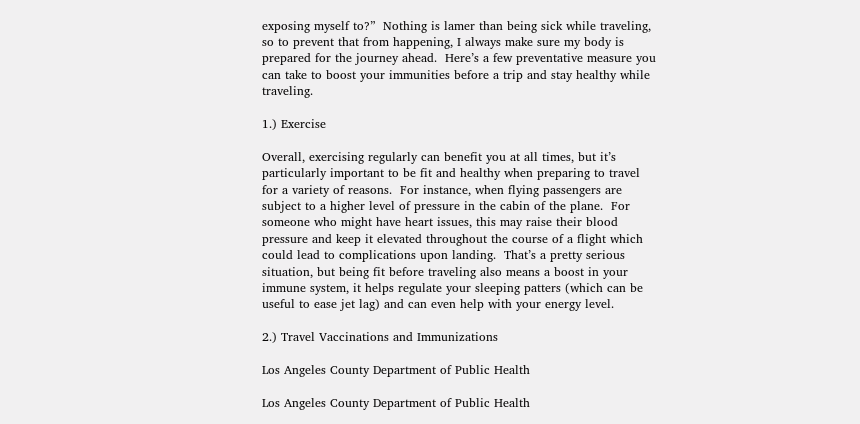exposing myself to?”  Nothing is lamer than being sick while traveling, so to prevent that from happening, I always make sure my body is prepared for the journey ahead.  Here’s a few preventative measure you can take to boost your immunities before a trip and stay healthy while traveling.

1.) Exercise

Overall, exercising regularly can benefit you at all times, but it’s particularly important to be fit and healthy when preparing to travel for a variety of reasons.  For instance, when flying passengers are subject to a higher level of pressure in the cabin of the plane.  For someone who might have heart issues, this may raise their blood pressure and keep it elevated throughout the course of a flight which could lead to complications upon landing.  That’s a pretty serious situation, but being fit before traveling also means a boost in your immune system, it helps regulate your sleeping patters (which can be useful to ease jet lag) and can even help with your energy level.

2.) Travel Vaccinations and Immunizations

Los Angeles County Department of Public Health

Los Angeles County Department of Public Health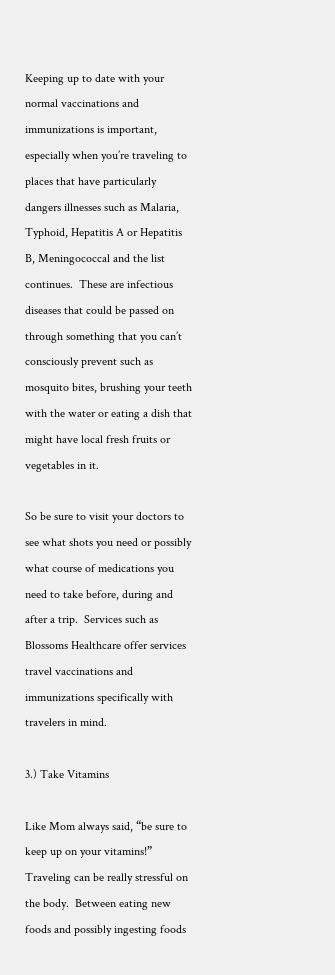Keeping up to date with your normal vaccinations and immunizations is important, especially when you’re traveling to places that have particularly dangers illnesses such as Malaria, Typhoid, Hepatitis A or Hepatitis B, Meningococcal and the list continues.  These are infectious diseases that could be passed on through something that you can’t consciously prevent such as mosquito bites, brushing your teeth with the water or eating a dish that might have local fresh fruits or vegetables in it.

So be sure to visit your doctors to see what shots you need or possibly what course of medications you need to take before, during and after a trip.  Services such as Blossoms Healthcare offer services travel vaccinations and immunizations specifically with travelers in mind.

3.) Take Vitamins

Like Mom always said, “be sure to keep up on your vitamins!”  Traveling can be really stressful on the body.  Between eating new foods and possibly ingesting foods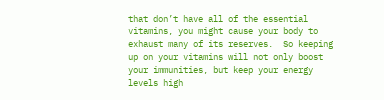that don’t have all of the essential vitamins, you might cause your body to exhaust many of its reserves.  So keeping up on your vitamins will not only boost your immunities, but keep your energy levels high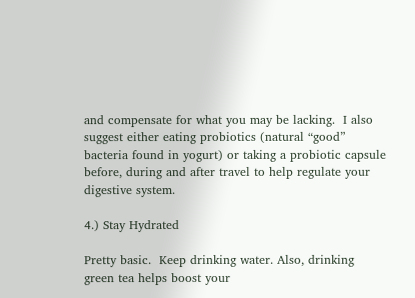and compensate for what you may be lacking.  I also suggest either eating probiotics (natural “good” bacteria found in yogurt) or taking a probiotic capsule before, during and after travel to help regulate your digestive system.

4.) Stay Hydrated

Pretty basic.  Keep drinking water. Also, drinking green tea helps boost your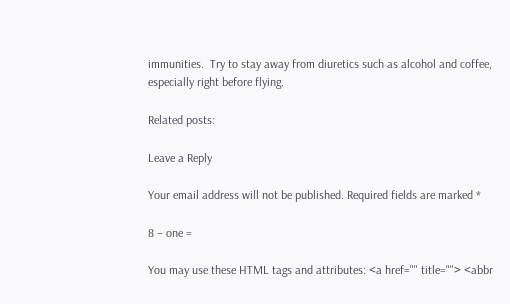immunities.  Try to stay away from diuretics such as alcohol and coffee, especially right before flying.

Related posts:

Leave a Reply

Your email address will not be published. Required fields are marked *

8 − one =

You may use these HTML tags and attributes: <a href="" title=""> <abbr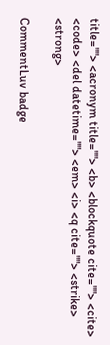title=""> <acronym title=""> <b> <blockquote cite=""> <cite> <code> <del datetime=""> <em> <i> <q cite=""> <strike> <strong>

CommentLuv badge